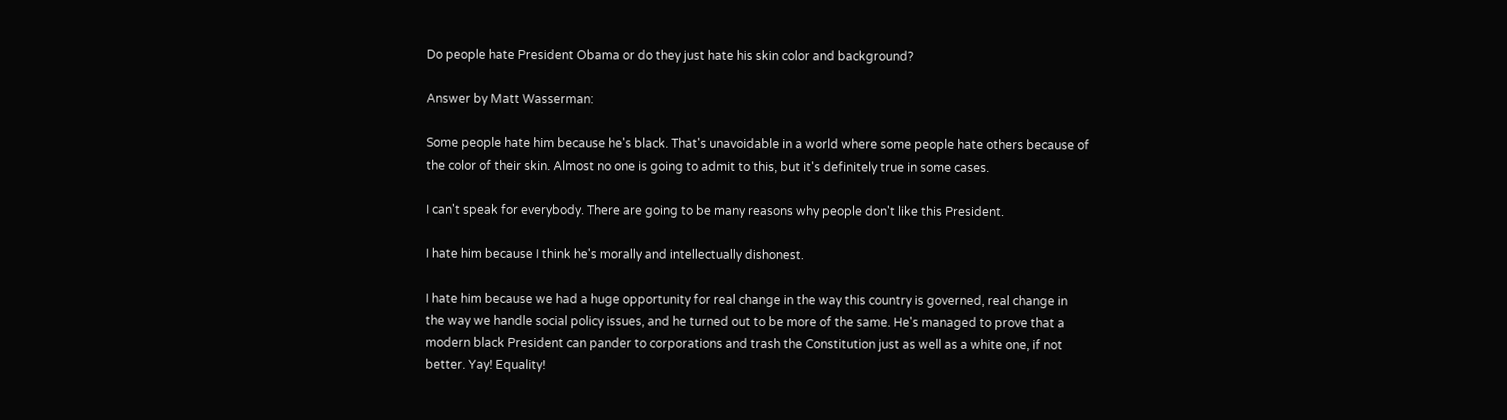Do people hate President Obama or do they just hate his skin color and background?

Answer by Matt Wasserman:

Some people hate him because he's black. That's unavoidable in a world where some people hate others because of the color of their skin. Almost no one is going to admit to this, but it's definitely true in some cases.

I can't speak for everybody. There are going to be many reasons why people don't like this President.

I hate him because I think he's morally and intellectually dishonest.

I hate him because we had a huge opportunity for real change in the way this country is governed, real change in the way we handle social policy issues, and he turned out to be more of the same. He's managed to prove that a modern black President can pander to corporations and trash the Constitution just as well as a white one, if not better. Yay! Equality!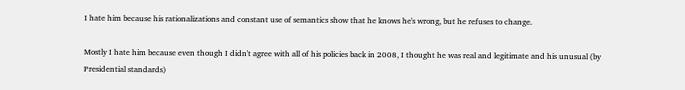I hate him because his rationalizations and constant use of semantics show that he knows he's wrong, but he refuses to change.

Mostly I hate him because even though I didn't agree with all of his policies back in 2008, I thought he was real and legitimate and his unusual (by Presidential standards)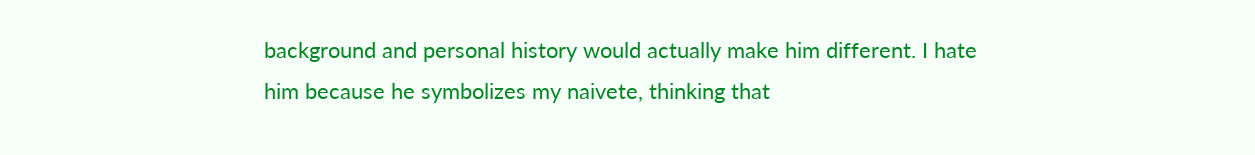background and personal history would actually make him different. I hate him because he symbolizes my naivete, thinking that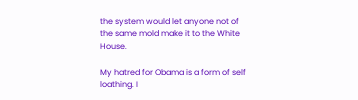the system would let anyone not of the same mold make it to the White House.

My hatred for Obama is a form of self loathing. I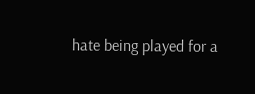hate being played for a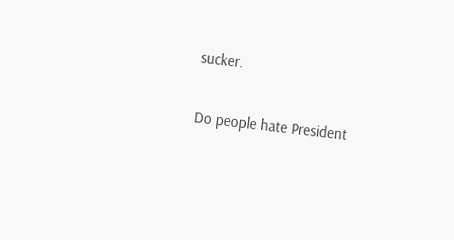sucker.

Do people hate President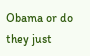Obama or do they just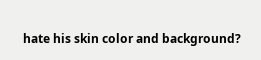hate his skin color and background?